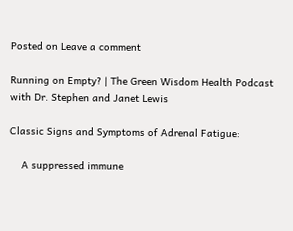Posted on Leave a comment

Running on Empty? | The Green Wisdom Health Podcast with Dr. Stephen and Janet Lewis

Classic Signs and Symptoms of Adrenal Fatigue:

    A suppressed immune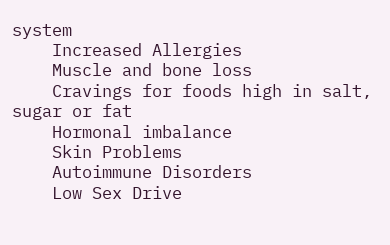system
    Increased Allergies
    Muscle and bone loss
    Cravings for foods high in salt, sugar or fat
    Hormonal imbalance
    Skin Problems
    Autoimmune Disorders
    Low Sex Drive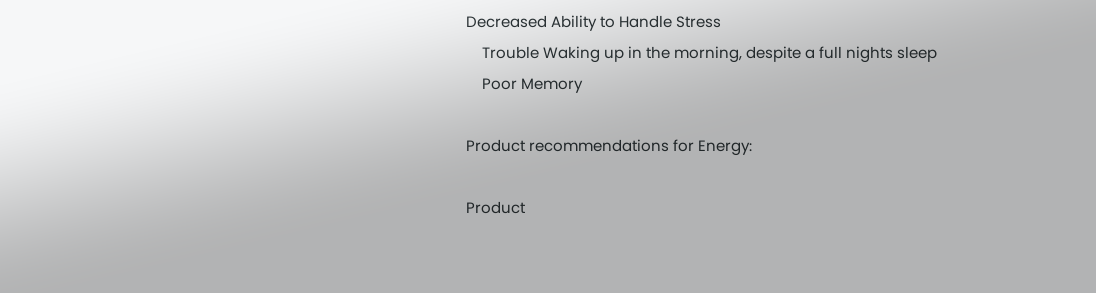Decreased Ability to Handle Stress
    Trouble Waking up in the morning, despite a full nights sleep
    Poor Memory

Product recommendations for Energy:

Product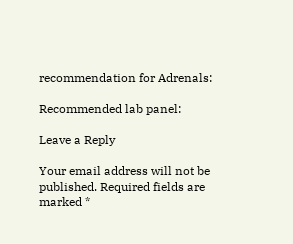recommendation for Adrenals:

Recommended lab panel:

Leave a Reply

Your email address will not be published. Required fields are marked *